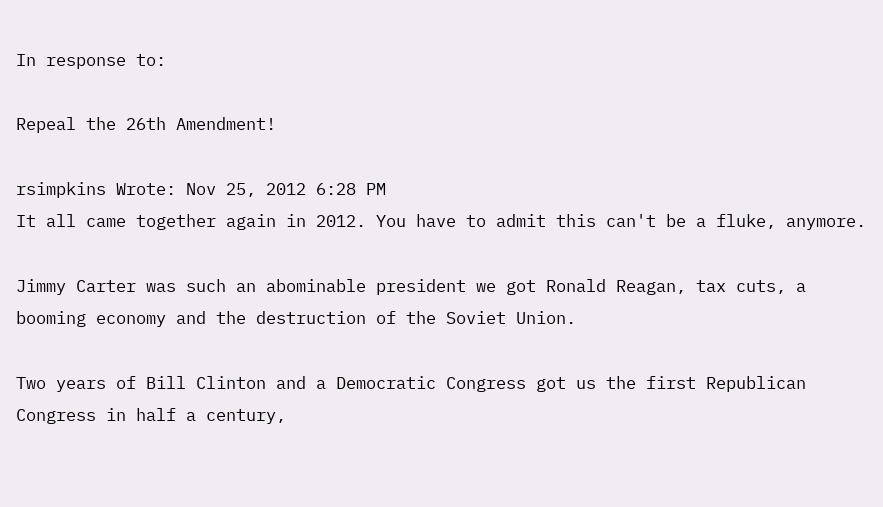In response to:

Repeal the 26th Amendment!

rsimpkins Wrote: Nov 25, 2012 6:28 PM
It all came together again in 2012. You have to admit this can't be a fluke, anymore.

Jimmy Carter was such an abominable president we got Ronald Reagan, tax cuts, a booming economy and the destruction of the Soviet Union.

Two years of Bill Clinton and a Democratic Congress got us the first Republican Congress in half a century,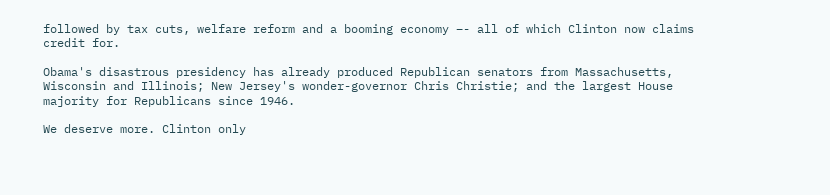followed by tax cuts, welfare reform and a booming economy –- all of which Clinton now claims credit for.

Obama's disastrous presidency has already produced Republican senators from Massachusetts, Wisconsin and Illinois; New Jersey's wonder-governor Chris Christie; and the largest House majority for Republicans since 1946.

We deserve more. Clinton only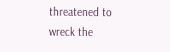threatened to wreck the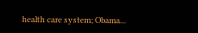health care system; Obama...